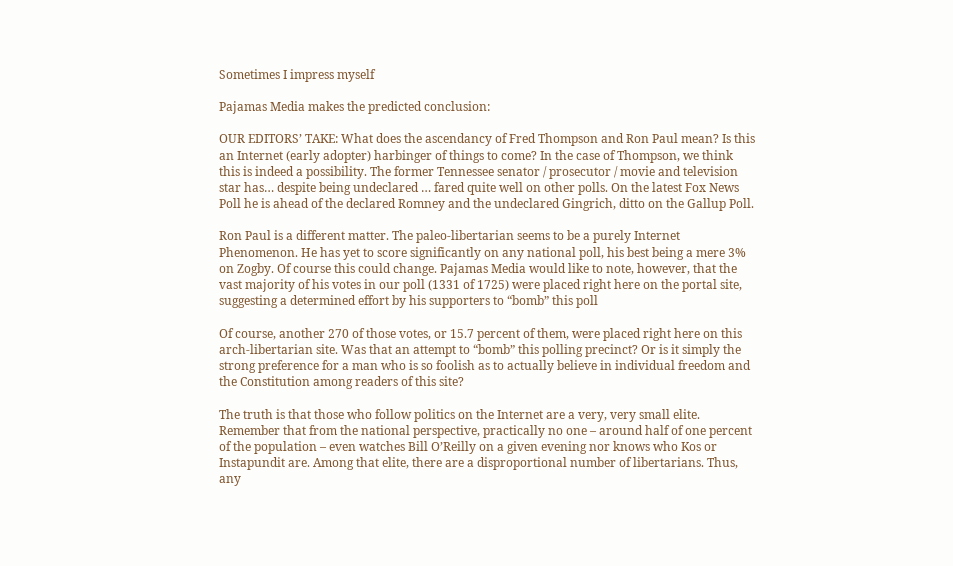Sometimes I impress myself

Pajamas Media makes the predicted conclusion:

OUR EDITORS’ TAKE: What does the ascendancy of Fred Thompson and Ron Paul mean? Is this an Internet (early adopter) harbinger of things to come? In the case of Thompson, we think this is indeed a possibility. The former Tennessee senator / prosecutor / movie and television star has… despite being undeclared … fared quite well on other polls. On the latest Fox News Poll he is ahead of the declared Romney and the undeclared Gingrich, ditto on the Gallup Poll.

Ron Paul is a different matter. The paleo-libertarian seems to be a purely Internet Phenomenon. He has yet to score significantly on any national poll, his best being a mere 3% on Zogby. Of course this could change. Pajamas Media would like to note, however, that the vast majority of his votes in our poll (1331 of 1725) were placed right here on the portal site, suggesting a determined effort by his supporters to “bomb” this poll

Of course, another 270 of those votes, or 15.7 percent of them, were placed right here on this arch-libertarian site. Was that an attempt to “bomb” this polling precinct? Or is it simply the strong preference for a man who is so foolish as to actually believe in individual freedom and the Constitution among readers of this site?

The truth is that those who follow politics on the Internet are a very, very small elite. Remember that from the national perspective, practically no one – around half of one percent of the population – even watches Bill O’Reilly on a given evening nor knows who Kos or Instapundit are. Among that elite, there are a disproportional number of libertarians. Thus, any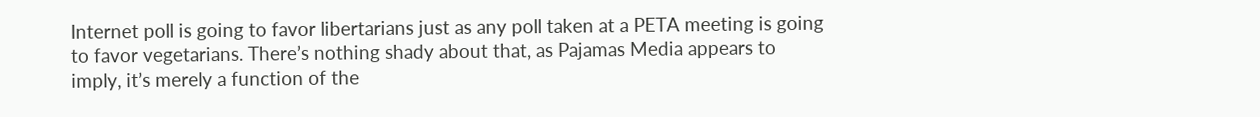Internet poll is going to favor libertarians just as any poll taken at a PETA meeting is going to favor vegetarians. There’s nothing shady about that, as Pajamas Media appears to imply, it’s merely a function of the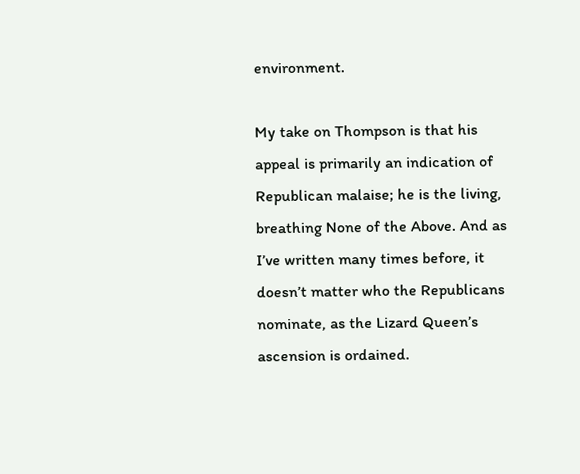environment.

My take on Thompson is that his appeal is primarily an indication of Republican malaise; he is the living, breathing None of the Above. And as I’ve written many times before, it doesn’t matter who the Republicans nominate, as the Lizard Queen’s ascension is ordained.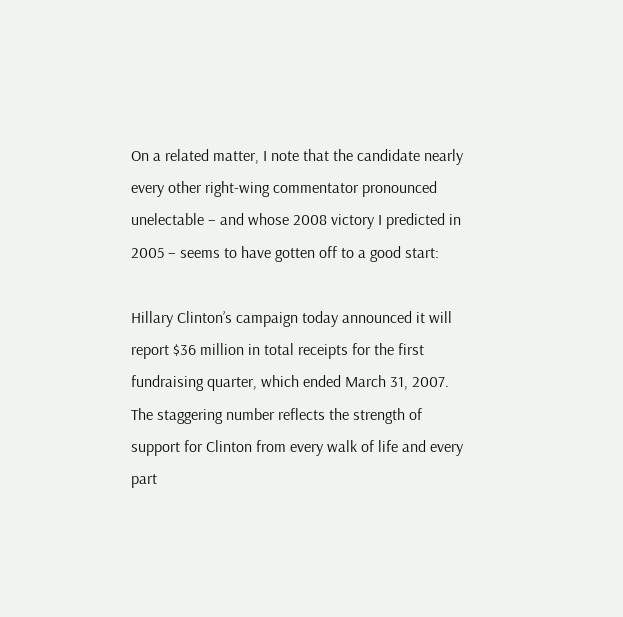On a related matter, I note that the candidate nearly every other right-wing commentator pronounced unelectable – and whose 2008 victory I predicted in 2005 – seems to have gotten off to a good start:

Hillary Clinton’s campaign today announced it will report $36 million in total receipts for the first fundraising quarter, which ended March 31, 2007. The staggering number reflects the strength of support for Clinton from every walk of life and every part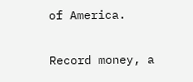of America.

Record money, a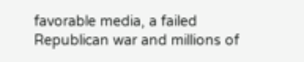favorable media, a failed Republican war and millions of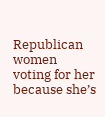Republican women voting for her because she’s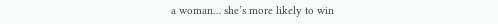a woman… she’s more likely to win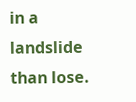in a landslide than lose.